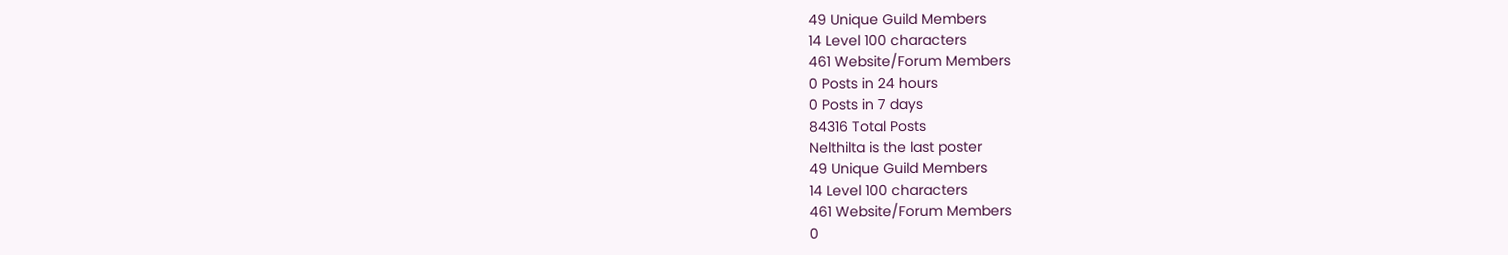49 Unique Guild Members
14 Level 100 characters
461 Website/Forum Members
0 Posts in 24 hours
0 Posts in 7 days
84316 Total Posts
Nelthilta is the last poster
49 Unique Guild Members
14 Level 100 characters
461 Website/Forum Members
0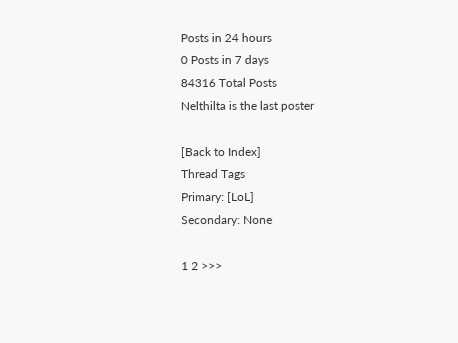Posts in 24 hours
0 Posts in 7 days
84316 Total Posts
Nelthilta is the last poster

[Back to Index]
Thread Tags
Primary: [LoL]
Secondary: None

1 2 >>>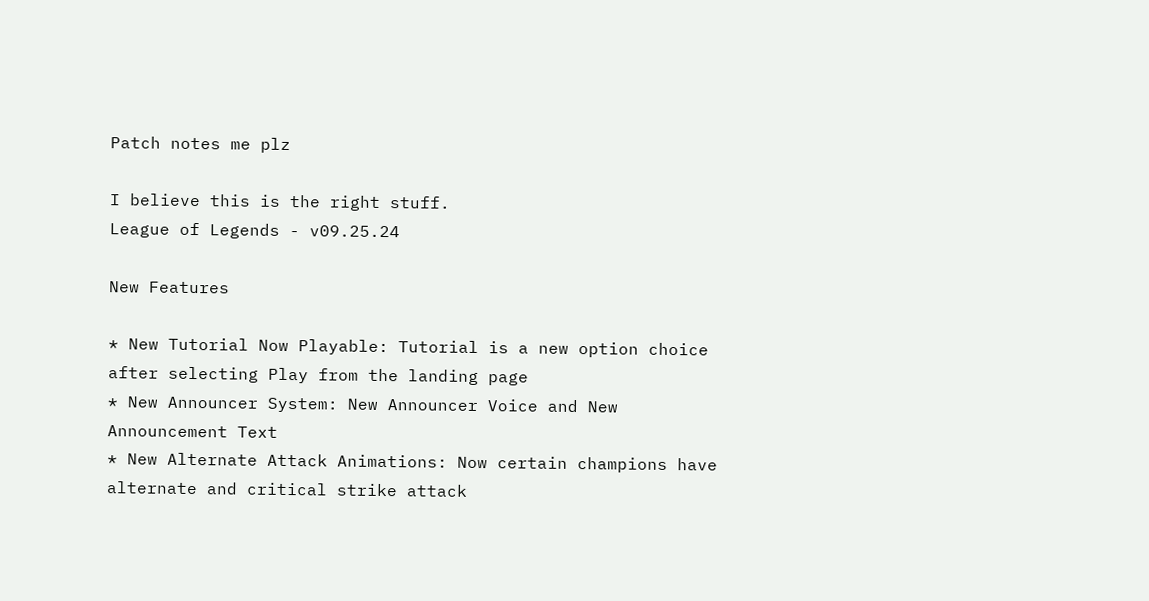Patch notes me plz

I believe this is the right stuff.
League of Legends - v09.25.24

New Features

* New Tutorial Now Playable: Tutorial is a new option choice after selecting Play from the landing page
* New Announcer System: New Announcer Voice and New Announcement Text
* New Alternate Attack Animations: Now certain champions have alternate and critical strike attack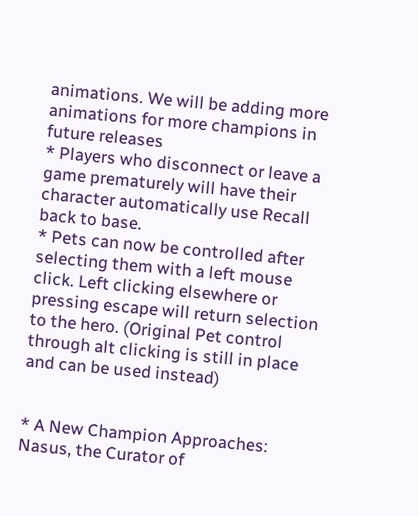animations. We will be adding more animations for more champions in future releases
* Players who disconnect or leave a game prematurely will have their character automatically use Recall back to base.
* Pets can now be controlled after selecting them with a left mouse click. Left clicking elsewhere or pressing escape will return selection to the hero. (Original Pet control through alt clicking is still in place and can be used instead)


* A New Champion Approaches: Nasus, the Curator of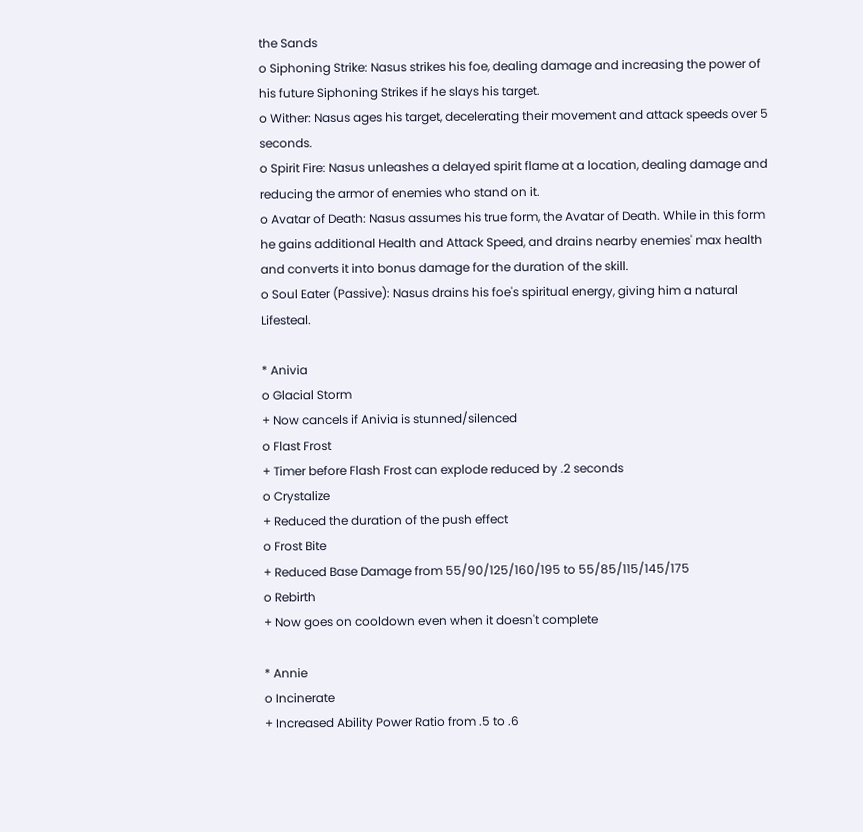the Sands
o Siphoning Strike: Nasus strikes his foe, dealing damage and increasing the power of his future Siphoning Strikes if he slays his target.
o Wither: Nasus ages his target, decelerating their movement and attack speeds over 5 seconds.
o Spirit Fire: Nasus unleashes a delayed spirit flame at a location, dealing damage and reducing the armor of enemies who stand on it.
o Avatar of Death: Nasus assumes his true form, the Avatar of Death. While in this form he gains additional Health and Attack Speed, and drains nearby enemies' max health and converts it into bonus damage for the duration of the skill.
o Soul Eater (Passive): Nasus drains his foe's spiritual energy, giving him a natural Lifesteal.

* Anivia
o Glacial Storm
+ Now cancels if Anivia is stunned/silenced
o Flast Frost
+ Timer before Flash Frost can explode reduced by .2 seconds
o Crystalize
+ Reduced the duration of the push effect
o Frost Bite
+ Reduced Base Damage from 55/90/125/160/195 to 55/85/115/145/175
o Rebirth
+ Now goes on cooldown even when it doesn't complete

* Annie
o Incinerate
+ Increased Ability Power Ratio from .5 to .6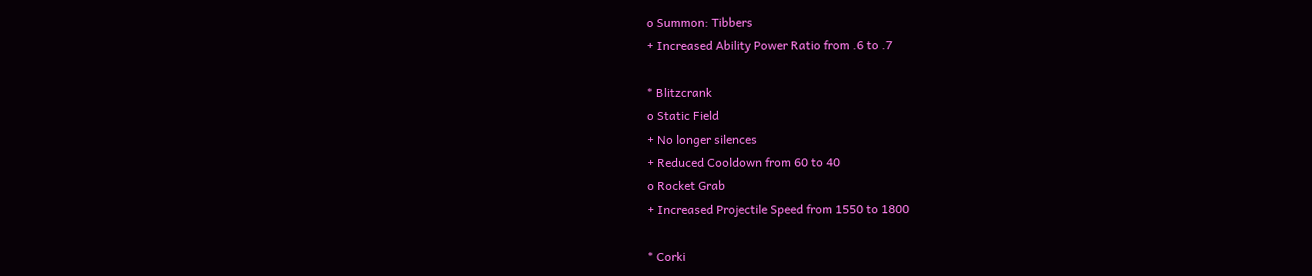o Summon: Tibbers
+ Increased Ability Power Ratio from .6 to .7

* Blitzcrank
o Static Field
+ No longer silences
+ Reduced Cooldown from 60 to 40
o Rocket Grab
+ Increased Projectile Speed from 1550 to 1800

* Corki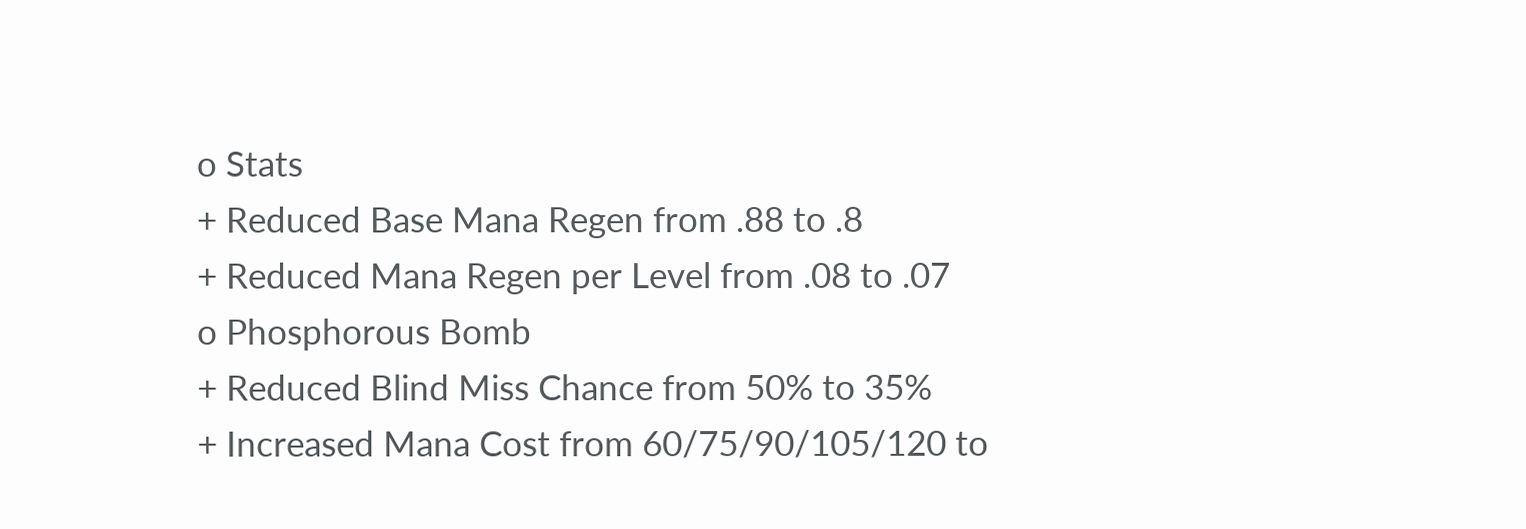o Stats
+ Reduced Base Mana Regen from .88 to .8
+ Reduced Mana Regen per Level from .08 to .07
o Phosphorous Bomb
+ Reduced Blind Miss Chance from 50% to 35%
+ Increased Mana Cost from 60/75/90/105/120 to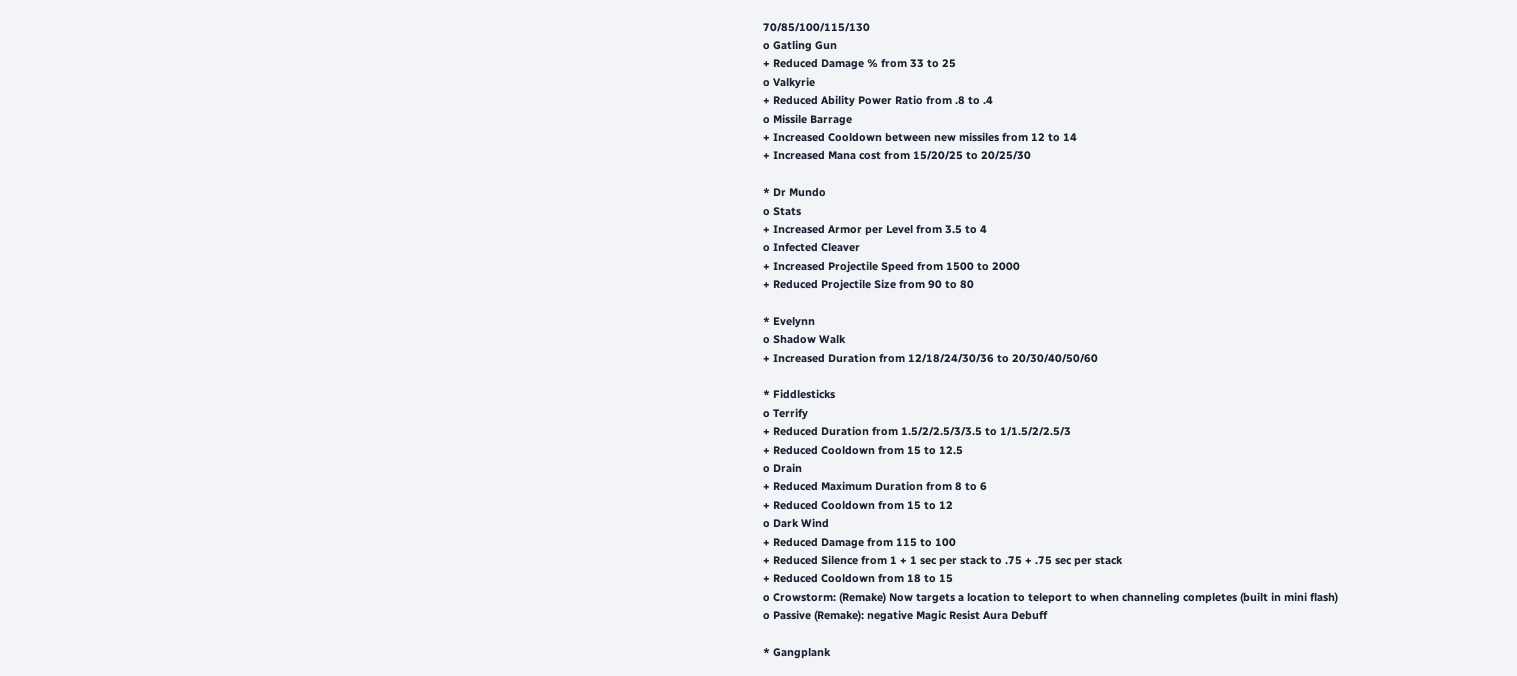70/85/100/115/130
o Gatling Gun
+ Reduced Damage % from 33 to 25
o Valkyrie
+ Reduced Ability Power Ratio from .8 to .4
o Missile Barrage
+ Increased Cooldown between new missiles from 12 to 14
+ Increased Mana cost from 15/20/25 to 20/25/30

* Dr Mundo
o Stats
+ Increased Armor per Level from 3.5 to 4
o Infected Cleaver
+ Increased Projectile Speed from 1500 to 2000
+ Reduced Projectile Size from 90 to 80

* Evelynn
o Shadow Walk
+ Increased Duration from 12/18/24/30/36 to 20/30/40/50/60

* Fiddlesticks
o Terrify
+ Reduced Duration from 1.5/2/2.5/3/3.5 to 1/1.5/2/2.5/3
+ Reduced Cooldown from 15 to 12.5
o Drain
+ Reduced Maximum Duration from 8 to 6
+ Reduced Cooldown from 15 to 12
o Dark Wind
+ Reduced Damage from 115 to 100
+ Reduced Silence from 1 + 1 sec per stack to .75 + .75 sec per stack
+ Reduced Cooldown from 18 to 15
o Crowstorm: (Remake) Now targets a location to teleport to when channeling completes (built in mini flash)
o Passive (Remake): negative Magic Resist Aura Debuff

* Gangplank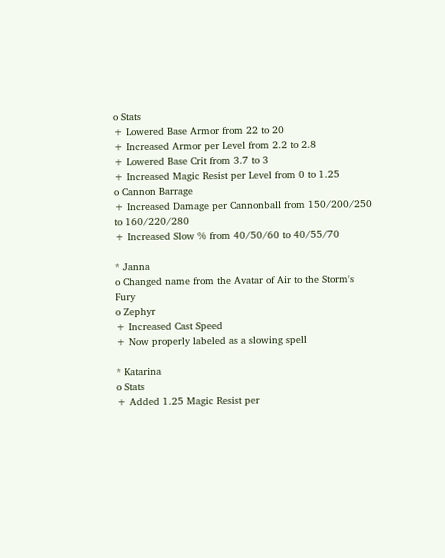o Stats
+ Lowered Base Armor from 22 to 20
+ Increased Armor per Level from 2.2 to 2.8
+ Lowered Base Crit from 3.7 to 3
+ Increased Magic Resist per Level from 0 to 1.25
o Cannon Barrage
+ Increased Damage per Cannonball from 150/200/250 to 160/220/280
+ Increased Slow % from 40/50/60 to 40/55/70

* Janna
o Changed name from the Avatar of Air to the Storm's Fury
o Zephyr
+ Increased Cast Speed
+ Now properly labeled as a slowing spell

* Katarina
o Stats
+ Added 1.25 Magic Resist per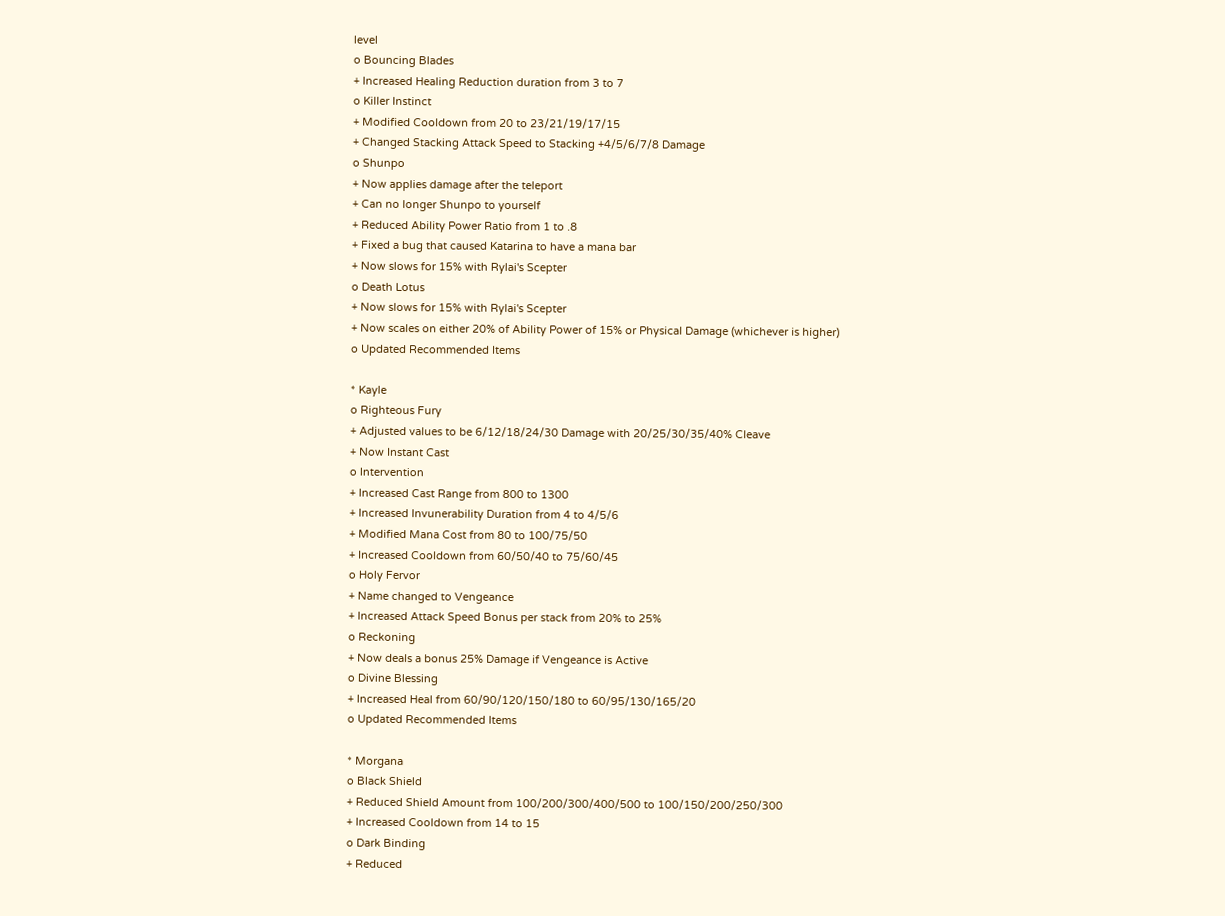level
o Bouncing Blades
+ Increased Healing Reduction duration from 3 to 7
o Killer Instinct
+ Modified Cooldown from 20 to 23/21/19/17/15
+ Changed Stacking Attack Speed to Stacking +4/5/6/7/8 Damage
o Shunpo
+ Now applies damage after the teleport
+ Can no longer Shunpo to yourself
+ Reduced Ability Power Ratio from 1 to .8
+ Fixed a bug that caused Katarina to have a mana bar
+ Now slows for 15% with Rylai's Scepter
o Death Lotus
+ Now slows for 15% with Rylai's Scepter
+ Now scales on either 20% of Ability Power of 15% or Physical Damage (whichever is higher)
o Updated Recommended Items

* Kayle
o Righteous Fury
+ Adjusted values to be 6/12/18/24/30 Damage with 20/25/30/35/40% Cleave
+ Now Instant Cast
o Intervention
+ Increased Cast Range from 800 to 1300
+ Increased Invunerability Duration from 4 to 4/5/6
+ Modified Mana Cost from 80 to 100/75/50
+ Increased Cooldown from 60/50/40 to 75/60/45
o Holy Fervor
+ Name changed to Vengeance
+ Increased Attack Speed Bonus per stack from 20% to 25%
o Reckoning
+ Now deals a bonus 25% Damage if Vengeance is Active
o Divine Blessing
+ Increased Heal from 60/90/120/150/180 to 60/95/130/165/20
o Updated Recommended Items

* Morgana
o Black Shield
+ Reduced Shield Amount from 100/200/300/400/500 to 100/150/200/250/300
+ Increased Cooldown from 14 to 15
o Dark Binding
+ Reduced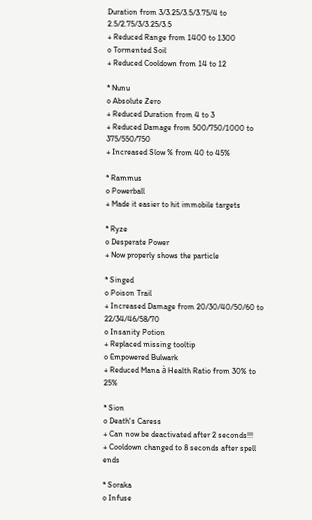Duration from 3/3.25/3.5/3.75/4 to 2.5/2.75/3/3.25/3.5
+ Reduced Range from 1400 to 1300
o Tormented Soil
+ Reduced Cooldown from 14 to 12

* Nunu
o Absolute Zero
+ Reduced Duration from 4 to 3
+ Reduced Damage from 500/750/1000 to 375/550/750
+ Increased Slow % from 40 to 45%

* Rammus
o Powerball
+ Made it easier to hit immobile targets

* Ryze
o Desperate Power
+ Now properly shows the particle

* Singed
o Poison Trail
+ Increased Damage from 20/30/40/50/60 to 22/34/46/58/70
o Insanity Potion
+ Replaced missing tooltip
o Empowered Bulwark
+ Reduced Mana à Health Ratio from 30% to 25%

* Sion
o Death's Caress
+ Can now be deactivated after 2 seconds!!!
+ Cooldown changed to 8 seconds after spell ends

* Soraka
o Infuse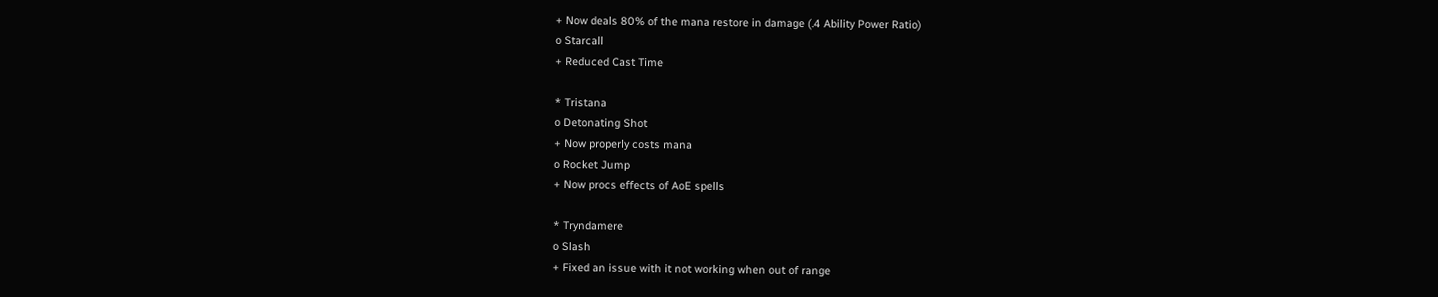+ Now deals 80% of the mana restore in damage (.4 Ability Power Ratio)
o Starcall
+ Reduced Cast Time

* Tristana
o Detonating Shot
+ Now properly costs mana
o Rocket Jump
+ Now procs effects of AoE spells

* Tryndamere
o Slash
+ Fixed an issue with it not working when out of range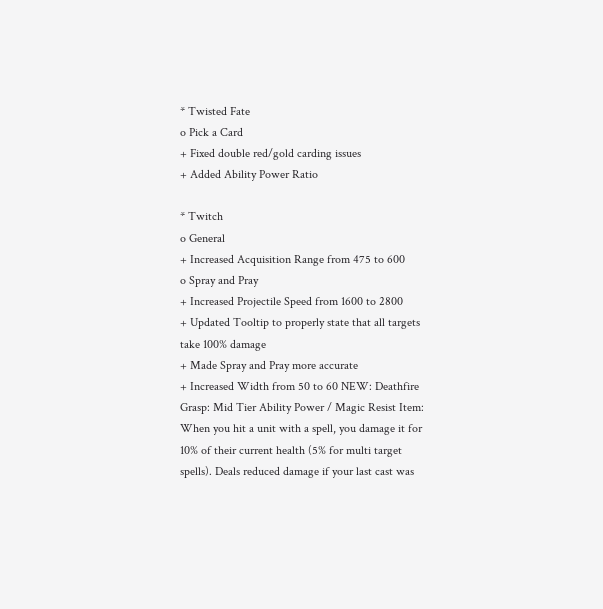* Twisted Fate
o Pick a Card
+ Fixed double red/gold carding issues
+ Added Ability Power Ratio

* Twitch
o General
+ Increased Acquisition Range from 475 to 600
o Spray and Pray
+ Increased Projectile Speed from 1600 to 2800
+ Updated Tooltip to properly state that all targets take 100% damage
+ Made Spray and Pray more accurate
+ Increased Width from 50 to 60 NEW: Deathfire Grasp: Mid Tier Ability Power / Magic Resist Item: When you hit a unit with a spell, you damage it for 10% of their current health (5% for multi target spells). Deals reduced damage if your last cast was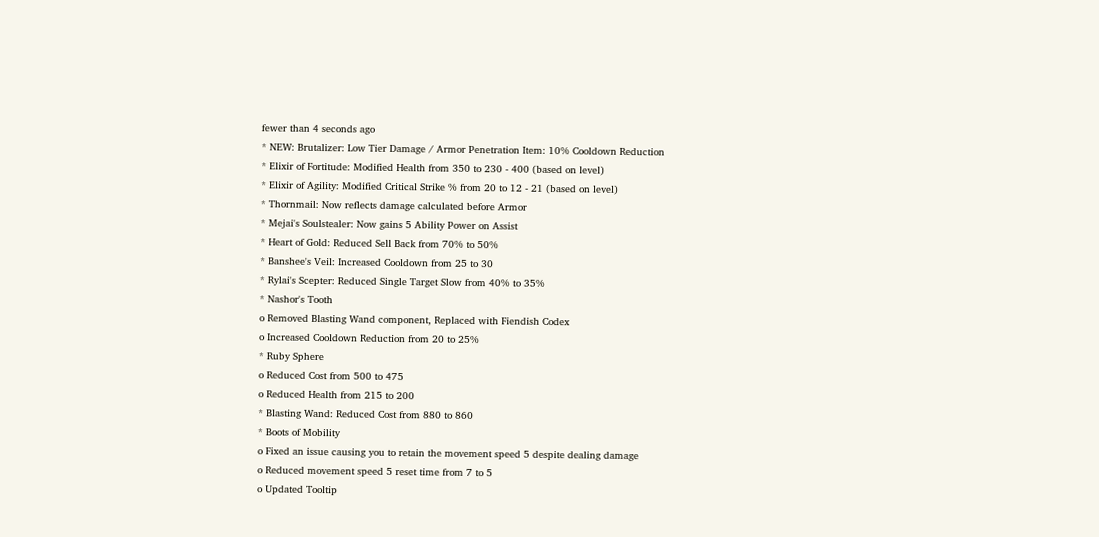fewer than 4 seconds ago
* NEW: Brutalizer: Low Tier Damage / Armor Penetration Item: 10% Cooldown Reduction
* Elixir of Fortitude: Modified Health from 350 to 230 - 400 (based on level)
* Elixir of Agility: Modified Critical Strike % from 20 to 12 - 21 (based on level)
* Thornmail: Now reflects damage calculated before Armor
* Mejai's Soulstealer: Now gains 5 Ability Power on Assist
* Heart of Gold: Reduced Sell Back from 70% to 50%
* Banshee's Veil: Increased Cooldown from 25 to 30
* Rylai's Scepter: Reduced Single Target Slow from 40% to 35%
* Nashor's Tooth
o Removed Blasting Wand component, Replaced with Fiendish Codex
o Increased Cooldown Reduction from 20 to 25%
* Ruby Sphere
o Reduced Cost from 500 to 475
o Reduced Health from 215 to 200
* Blasting Wand: Reduced Cost from 880 to 860
* Boots of Mobility
o Fixed an issue causing you to retain the movement speed 5 despite dealing damage
o Reduced movement speed 5 reset time from 7 to 5
o Updated Tooltip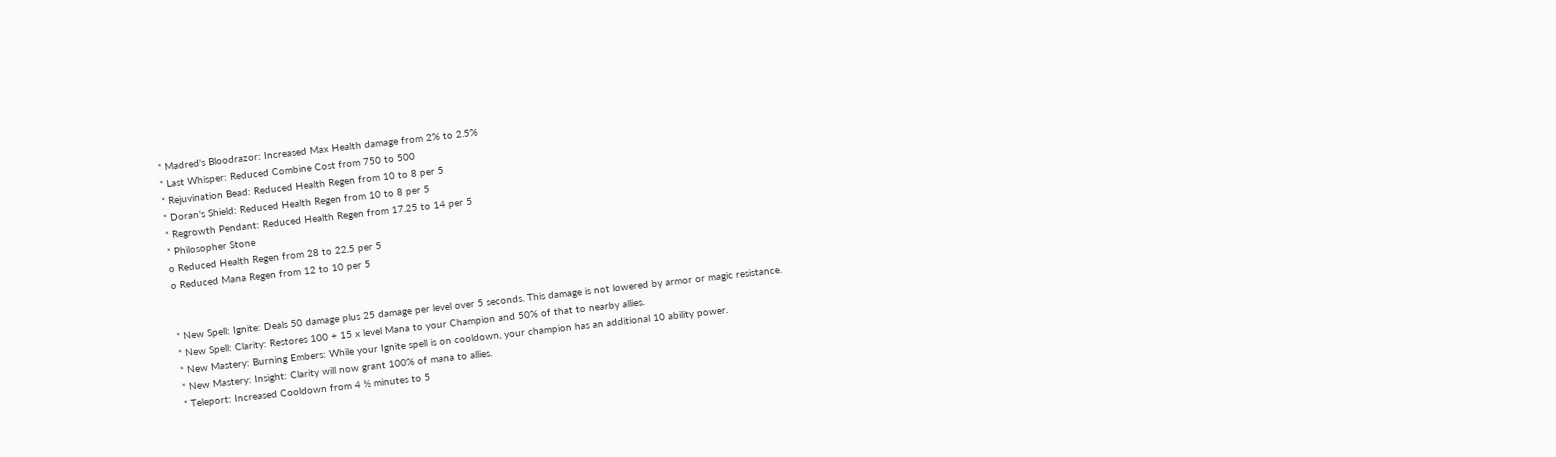* Madred's Bloodrazor: Increased Max Health damage from 2% to 2.5%
* Last Whisper: Reduced Combine Cost from 750 to 500
* Rejuvination Bead: Reduced Health Regen from 10 to 8 per 5
* Doran's Shield: Reduced Health Regen from 10 to 8 per 5
* Regrowth Pendant: Reduced Health Regen from 17.25 to 14 per 5
* Philosopher Stone
o Reduced Health Regen from 28 to 22.5 per 5
o Reduced Mana Regen from 12 to 10 per 5


* New Spell: Ignite: Deals 50 damage plus 25 damage per level over 5 seconds. This damage is not lowered by armor or magic resistance.
* New Spell: Clarity: Restores 100 + 15 x level Mana to your Champion and 50% of that to nearby allies.
* New Mastery: Burning Embers: While your Ignite spell is on cooldown, your champion has an additional 10 ability power.
* New Mastery: Insight: Clarity will now grant 100% of mana to allies.
* Teleport: Increased Cooldown from 4 ½ minutes to 5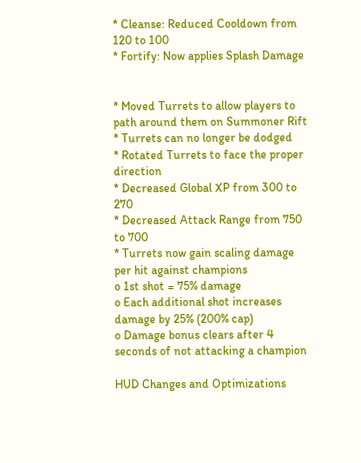* Cleanse: Reduced Cooldown from 120 to 100
* Fortify: Now applies Splash Damage


* Moved Turrets to allow players to path around them on Summoner Rift
* Turrets can no longer be dodged
* Rotated Turrets to face the proper direction
* Decreased Global XP from 300 to 270
* Decreased Attack Range from 750 to 700
* Turrets now gain scaling damage per hit against champions
o 1st shot = 75% damage
o Each additional shot increases damage by 25% (200% cap)
o Damage bonus clears after 4 seconds of not attacking a champion

HUD Changes and Optimizations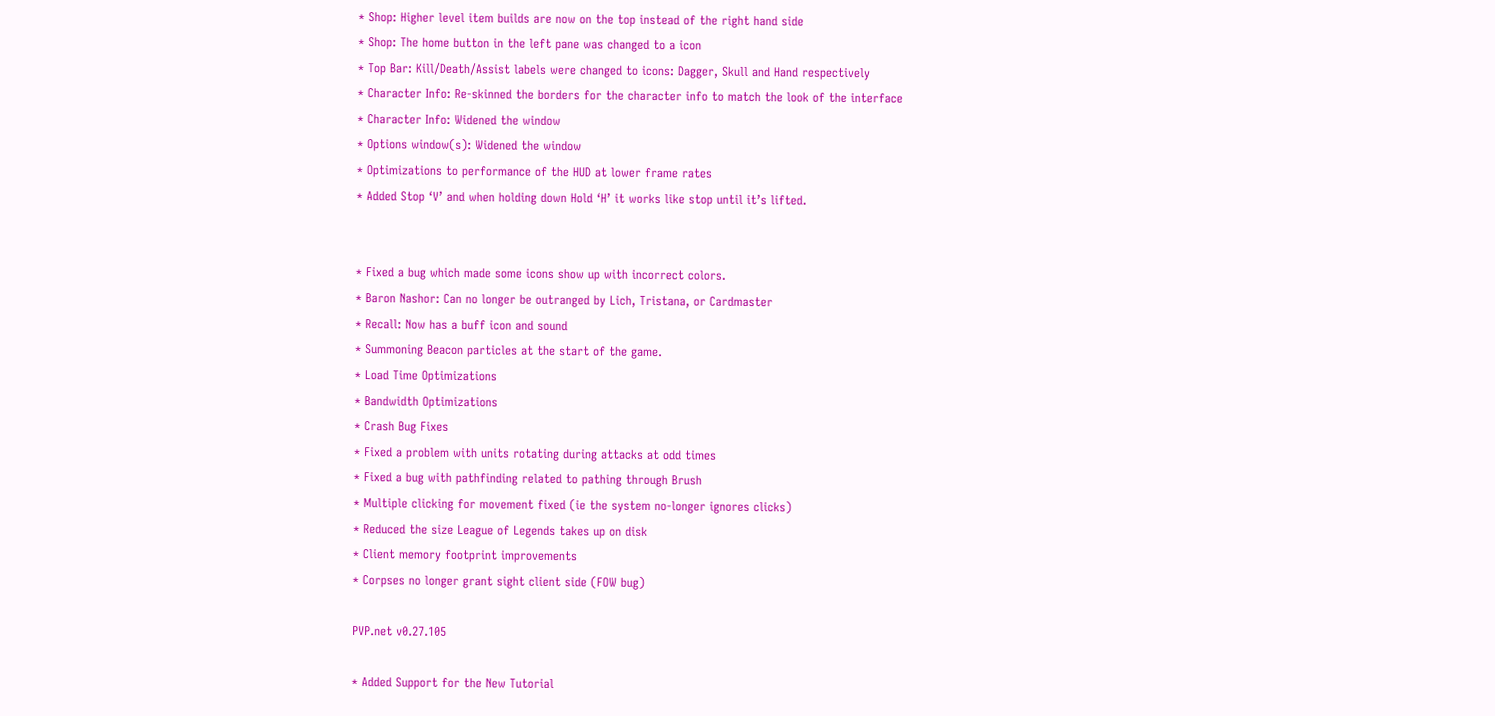* Shop: Higher level item builds are now on the top instead of the right hand side
* Shop: The home button in the left pane was changed to a icon
* Top Bar: Kill/Death/Assist labels were changed to icons: Dagger, Skull and Hand respectively
* Character Info: Re-skinned the borders for the character info to match the look of the interface
* Character Info: Widened the window
* Options window(s): Widened the window
* Optimizations to performance of the HUD at lower frame rates
* Added Stop ‘V’ and when holding down Hold ‘H’ it works like stop until it’s lifted.


* Fixed a bug which made some icons show up with incorrect colors.
* Baron Nashor: Can no longer be outranged by Lich, Tristana, or Cardmaster
* Recall: Now has a buff icon and sound
* Summoning Beacon particles at the start of the game.
* Load Time Optimizations
* Bandwidth Optimizations
* Crash Bug Fixes
* Fixed a problem with units rotating during attacks at odd times
* Fixed a bug with pathfinding related to pathing through Brush
* Multiple clicking for movement fixed (ie the system no-longer ignores clicks)
* Reduced the size League of Legends takes up on disk
* Client memory footprint improvements
* Corpses no longer grant sight client side (FOW bug)

PVP.net v0.27.105

* Added Support for the New Tutorial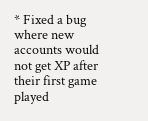* Fixed a bug where new accounts would not get XP after their first game played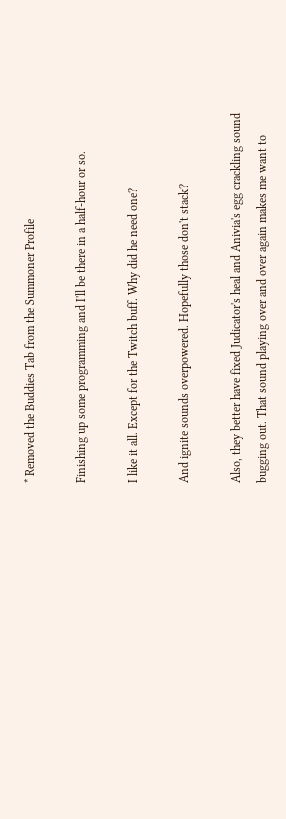* Removed the Buddies Tab from the Summoner Profile

Finishing up some programming and I'll be there in a half-hour or so.

I like it all. Except for the Twitch buff. Why did he need one?

And ignite sounds overpowered. Hopefully those don't stack?

Also, they better have fixed Judicator's heal and Anivia's egg crackling sound bugging out. That sound playing over and over again makes me want to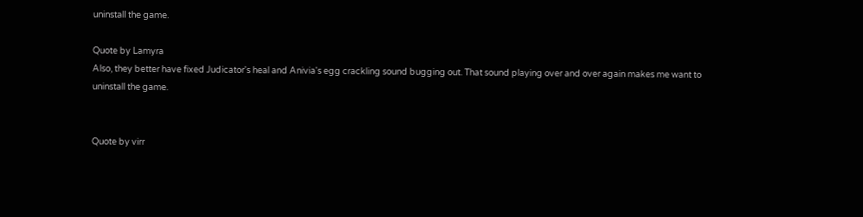uninstall the game.

Quote by Lamyra
Also, they better have fixed Judicator's heal and Anivia's egg crackling sound bugging out. That sound playing over and over again makes me want to uninstall the game.


Quote by virr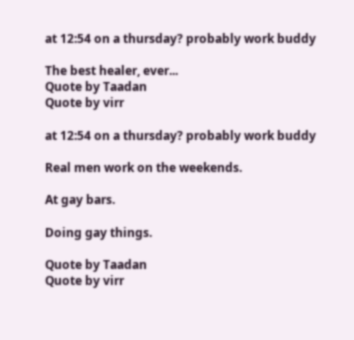at 12:54 on a thursday? probably work buddy

The best healer, ever...
Quote by Taadan
Quote by virr

at 12:54 on a thursday? probably work buddy

Real men work on the weekends.

At gay bars.

Doing gay things.

Quote by Taadan
Quote by virr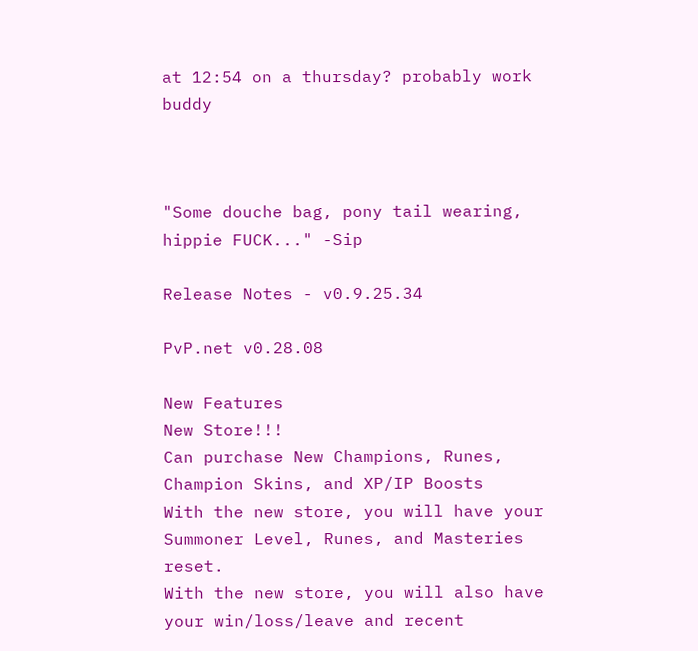at 12:54 on a thursday? probably work buddy



"Some douche bag, pony tail wearing, hippie FUCK..." -Sip

Release Notes - v0.9.25.34

PvP.net v0.28.08

New Features
New Store!!!
Can purchase New Champions, Runes, Champion Skins, and XP/IP Boosts
With the new store, you will have your Summoner Level, Runes, and Masteries reset.
With the new store, you will also have your win/loss/leave and recent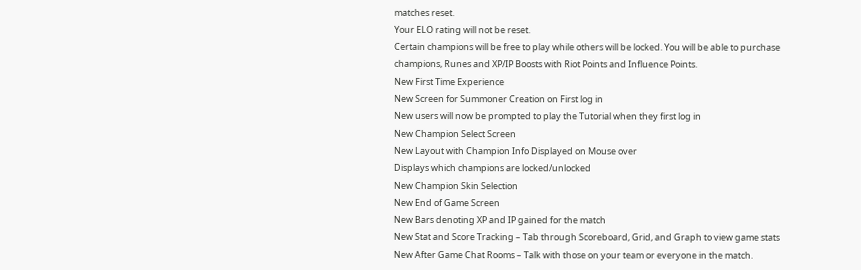matches reset.
Your ELO rating will not be reset.
Certain champions will be free to play while others will be locked. You will be able to purchase champions, Runes and XP/IP Boosts with Riot Points and Influence Points.
New First Time Experience
New Screen for Summoner Creation on First log in
New users will now be prompted to play the Tutorial when they first log in
New Champion Select Screen
New Layout with Champion Info Displayed on Mouse over
Displays which champions are locked/unlocked
New Champion Skin Selection
New End of Game Screen
New Bars denoting XP and IP gained for the match
New Stat and Score Tracking – Tab through Scoreboard, Grid, and Graph to view game stats
New After Game Chat Rooms – Talk with those on your team or everyone in the match.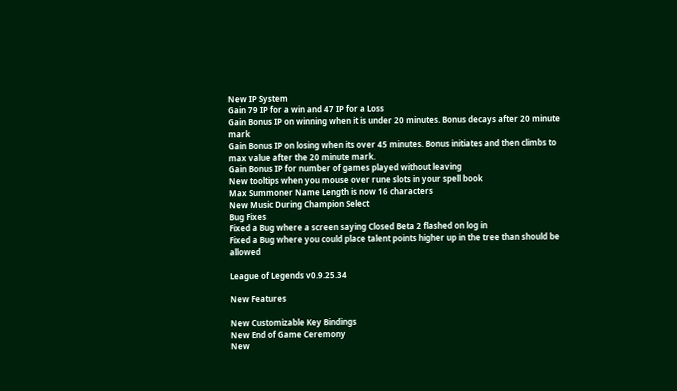New IP System
Gain 79 IP for a win and 47 IP for a Loss
Gain Bonus IP on winning when it is under 20 minutes. Bonus decays after 20 minute mark
Gain Bonus IP on losing when its over 45 minutes. Bonus initiates and then climbs to max value after the 20 minute mark.
Gain Bonus IP for number of games played without leaving
New tooltips when you mouse over rune slots in your spell book
Max Summoner Name Length is now 16 characters
New Music During Champion Select
Bug Fixes
Fixed a Bug where a screen saying Closed Beta 2 flashed on log in
Fixed a Bug where you could place talent points higher up in the tree than should be allowed

League of Legends v0.9.25.34

New Features

New Customizable Key Bindings
New End of Game Ceremony
New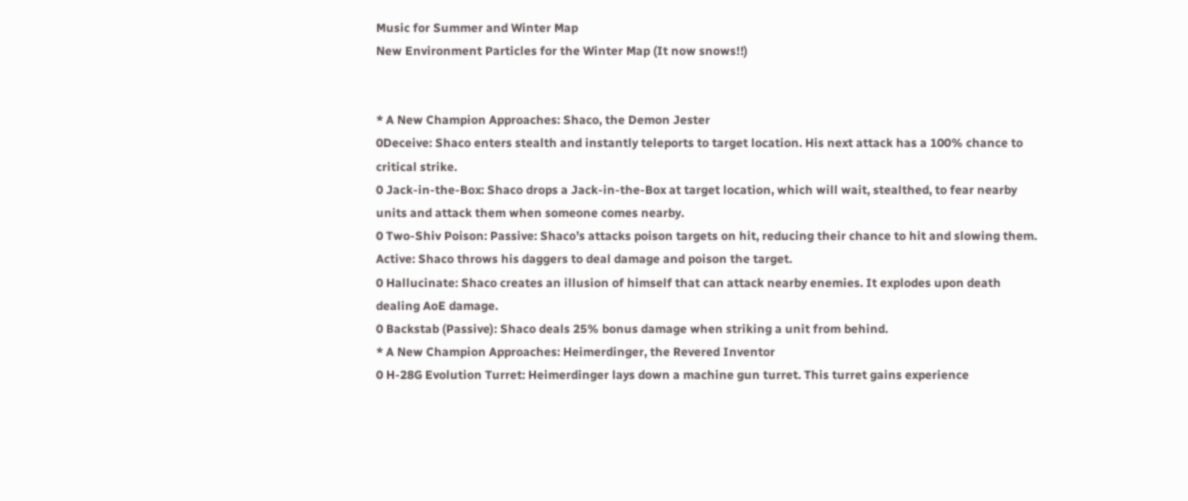Music for Summer and Winter Map
New Environment Particles for the Winter Map (It now snows!!)


* A New Champion Approaches: Shaco, the Demon Jester
0Deceive: Shaco enters stealth and instantly teleports to target location. His next attack has a 100% chance to critical strike.
0 Jack-in-the-Box: Shaco drops a Jack-in-the-Box at target location, which will wait, stealthed, to fear nearby units and attack them when someone comes nearby.
0 Two-Shiv Poison: Passive: Shaco’s attacks poison targets on hit, reducing their chance to hit and slowing them. Active: Shaco throws his daggers to deal damage and poison the target.
0 Hallucinate: Shaco creates an illusion of himself that can attack nearby enemies. It explodes upon death dealing AoE damage.
0 Backstab (Passive): Shaco deals 25% bonus damage when striking a unit from behind.
* A New Champion Approaches: Heimerdinger, the Revered Inventor
0 H-28G Evolution Turret: Heimerdinger lays down a machine gun turret. This turret gains experience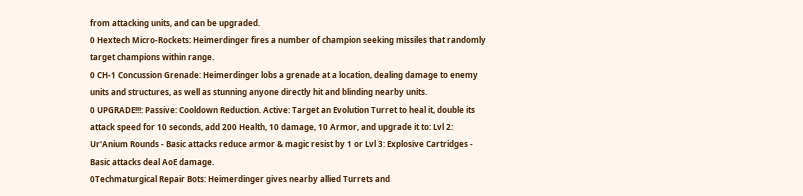from attacking units, and can be upgraded.
0 Hextech Micro-Rockets: Heimerdinger fires a number of champion seeking missiles that randomly target champions within range.
0 CH-1 Concussion Grenade: Heimerdinger lobs a grenade at a location, dealing damage to enemy units and structures, as well as stunning anyone directly hit and blinding nearby units.
0 UPGRADE!!!: Passive: Cooldown Reduction. Active: Target an Evolution Turret to heal it, double its attack speed for 10 seconds, add 200 Health, 10 damage, 10 Armor, and upgrade it to: Lvl 2: Ur'Anium Rounds - Basic attacks reduce armor & magic resist by 1 or Lvl 3: Explosive Cartridges - Basic attacks deal AoE damage.
0Techmaturgical Repair Bots: Heimerdinger gives nearby allied Turrets and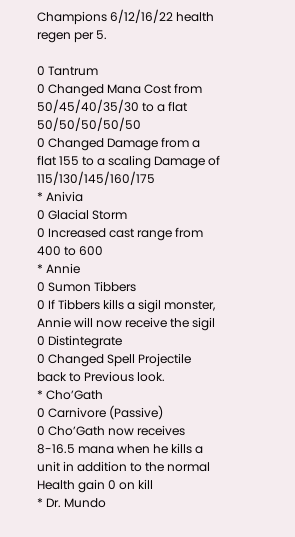Champions 6/12/16/22 health regen per 5.

0 Tantrum
0 Changed Mana Cost from 50/45/40/35/30 to a flat 50/50/50/50/50
0 Changed Damage from a flat 155 to a scaling Damage of 115/130/145/160/175
* Anivia
0 Glacial Storm
0 Increased cast range from 400 to 600
* Annie
0 Sumon Tibbers
0 If Tibbers kills a sigil monster, Annie will now receive the sigil
0 Distintegrate
0 Changed Spell Projectile back to Previous look.
* Cho’Gath
0 Carnivore (Passive)
0 Cho’Gath now receives 8-16.5 mana when he kills a unit in addition to the normal Health gain 0 on kill
* Dr. Mundo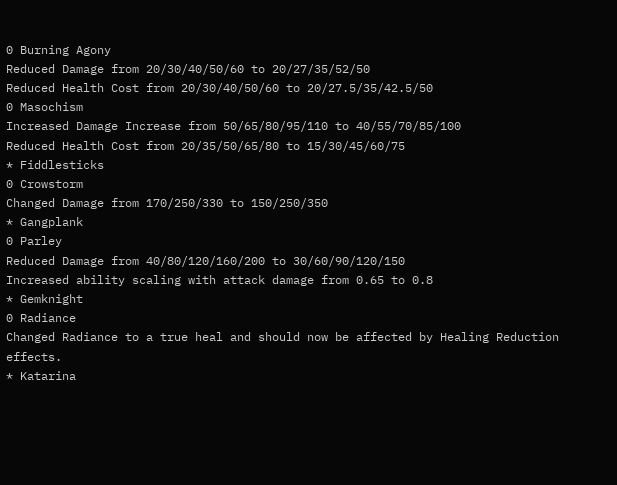0 Burning Agony
Reduced Damage from 20/30/40/50/60 to 20/27/35/52/50
Reduced Health Cost from 20/30/40/50/60 to 20/27.5/35/42.5/50
0 Masochism
Increased Damage Increase from 50/65/80/95/110 to 40/55/70/85/100
Reduced Health Cost from 20/35/50/65/80 to 15/30/45/60/75
* Fiddlesticks
0 Crowstorm
Changed Damage from 170/250/330 to 150/250/350
* Gangplank
0 Parley
Reduced Damage from 40/80/120/160/200 to 30/60/90/120/150
Increased ability scaling with attack damage from 0.65 to 0.8
* Gemknight
0 Radiance
Changed Radiance to a true heal and should now be affected by Healing Reduction effects.
* Katarina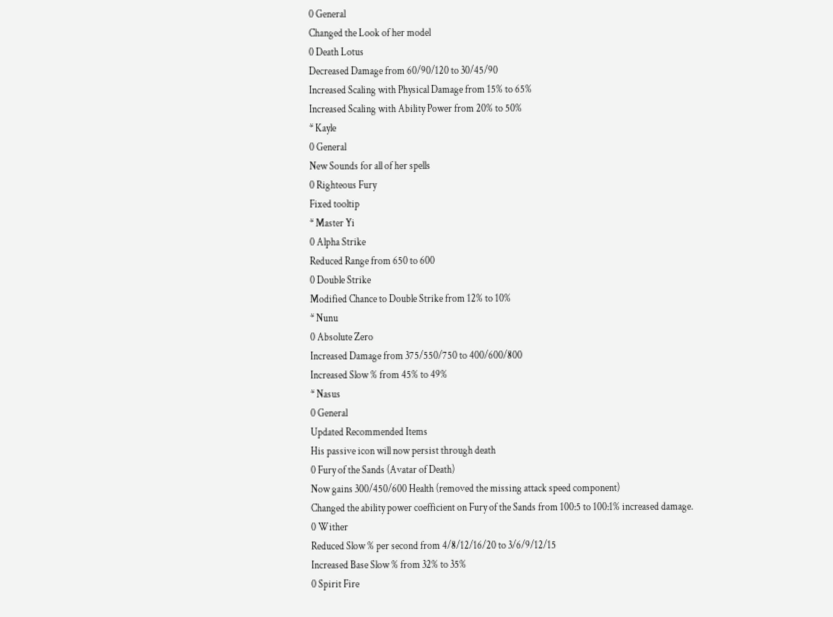0 General
Changed the Look of her model
0 Death Lotus
Decreased Damage from 60/90/120 to 30/45/90
Increased Scaling with Physical Damage from 15% to 65%
Increased Scaling with Ability Power from 20% to 50%
* Kayle
0 General
New Sounds for all of her spells
0 Righteous Fury
Fixed tooltip
* Master Yi
0 Alpha Strike
Reduced Range from 650 to 600
0 Double Strike
Modified Chance to Double Strike from 12% to 10%
* Nunu
0 Absolute Zero
Increased Damage from 375/550/750 to 400/600/800
Increased Slow % from 45% to 49%
* Nasus
0 General
Updated Recommended Items
His passive icon will now persist through death
0 Fury of the Sands (Avatar of Death)
Now gains 300/450/600 Health (removed the missing attack speed component)
Changed the ability power coefficient on Fury of the Sands from 100:5 to 100:1% increased damage.
0 Wither
Reduced Slow % per second from 4/8/12/16/20 to 3/6/9/12/15
Increased Base Slow % from 32% to 35%
0 Spirit Fire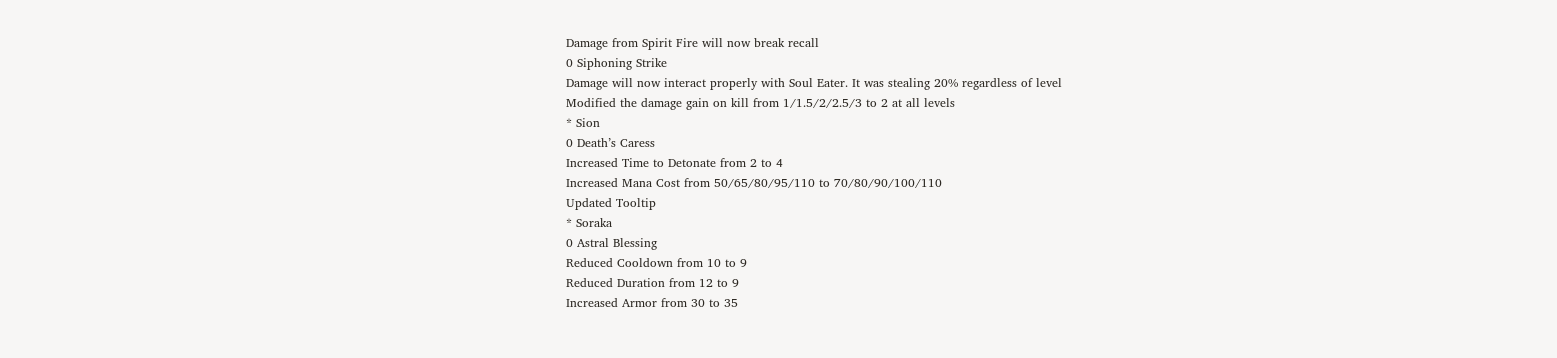Damage from Spirit Fire will now break recall
0 Siphoning Strike
Damage will now interact properly with Soul Eater. It was stealing 20% regardless of level
Modified the damage gain on kill from 1/1.5/2/2.5/3 to 2 at all levels
* Sion
0 Death’s Caress
Increased Time to Detonate from 2 to 4
Increased Mana Cost from 50/65/80/95/110 to 70/80/90/100/110
Updated Tooltip
* Soraka
0 Astral Blessing
Reduced Cooldown from 10 to 9
Reduced Duration from 12 to 9
Increased Armor from 30 to 35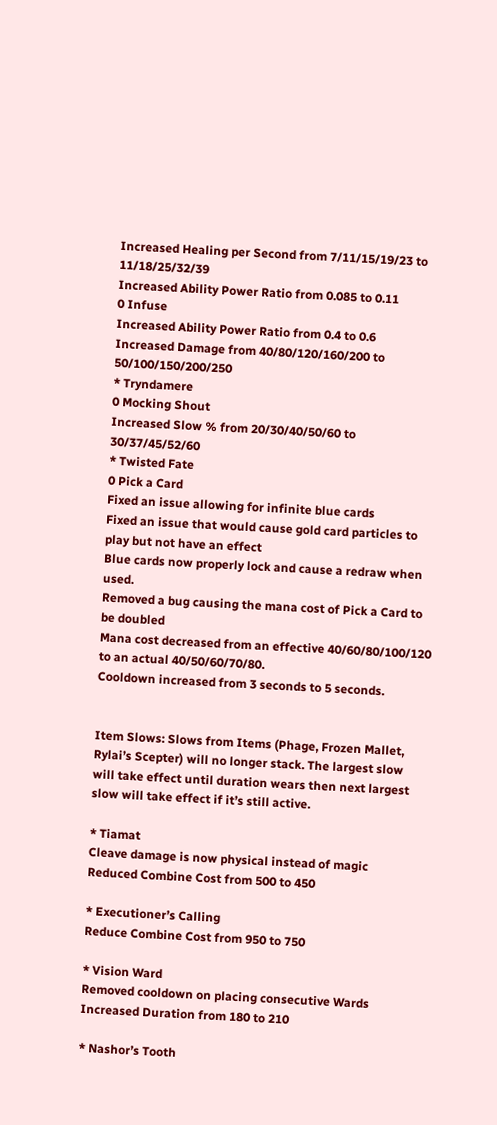Increased Healing per Second from 7/11/15/19/23 to 11/18/25/32/39
Increased Ability Power Ratio from 0.085 to 0.11
0 Infuse
Increased Ability Power Ratio from 0.4 to 0.6
Increased Damage from 40/80/120/160/200 to 50/100/150/200/250
* Tryndamere
0 Mocking Shout
Increased Slow % from 20/30/40/50/60 to 30/37/45/52/60
* Twisted Fate
0 Pick a Card
Fixed an issue allowing for infinite blue cards
Fixed an issue that would cause gold card particles to play but not have an effect
Blue cards now properly lock and cause a redraw when used.
Removed a bug causing the mana cost of Pick a Card to be doubled
Mana cost decreased from an effective 40/60/80/100/120 to an actual 40/50/60/70/80.
Cooldown increased from 3 seconds to 5 seconds.


Item Slows: Slows from Items (Phage, Frozen Mallet, Rylai’s Scepter) will no longer stack. The largest slow will take effect until duration wears then next largest slow will take effect if it’s still active.

* Tiamat
Cleave damage is now physical instead of magic
Reduced Combine Cost from 500 to 450

* Executioner’s Calling
Reduce Combine Cost from 950 to 750

* Vision Ward
Removed cooldown on placing consecutive Wards
Increased Duration from 180 to 210

* Nashor’s Tooth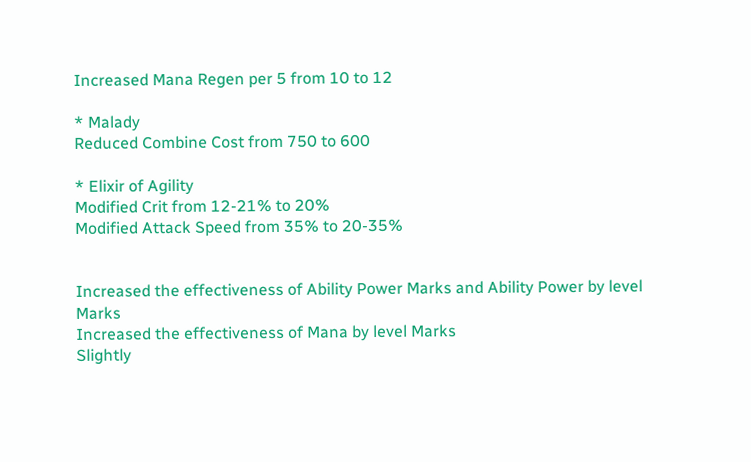Increased Mana Regen per 5 from 10 to 12

* Malady
Reduced Combine Cost from 750 to 600

* Elixir of Agility
Modified Crit from 12-21% to 20%
Modified Attack Speed from 35% to 20-35%


Increased the effectiveness of Ability Power Marks and Ability Power by level Marks
Increased the effectiveness of Mana by level Marks
Slightly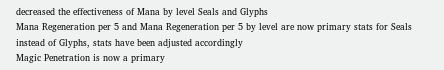decreased the effectiveness of Mana by level Seals and Glyphs
Mana Regeneration per 5 and Mana Regeneration per 5 by level are now primary stats for Seals instead of Glyphs, stats have been adjusted accordingly
Magic Penetration is now a primary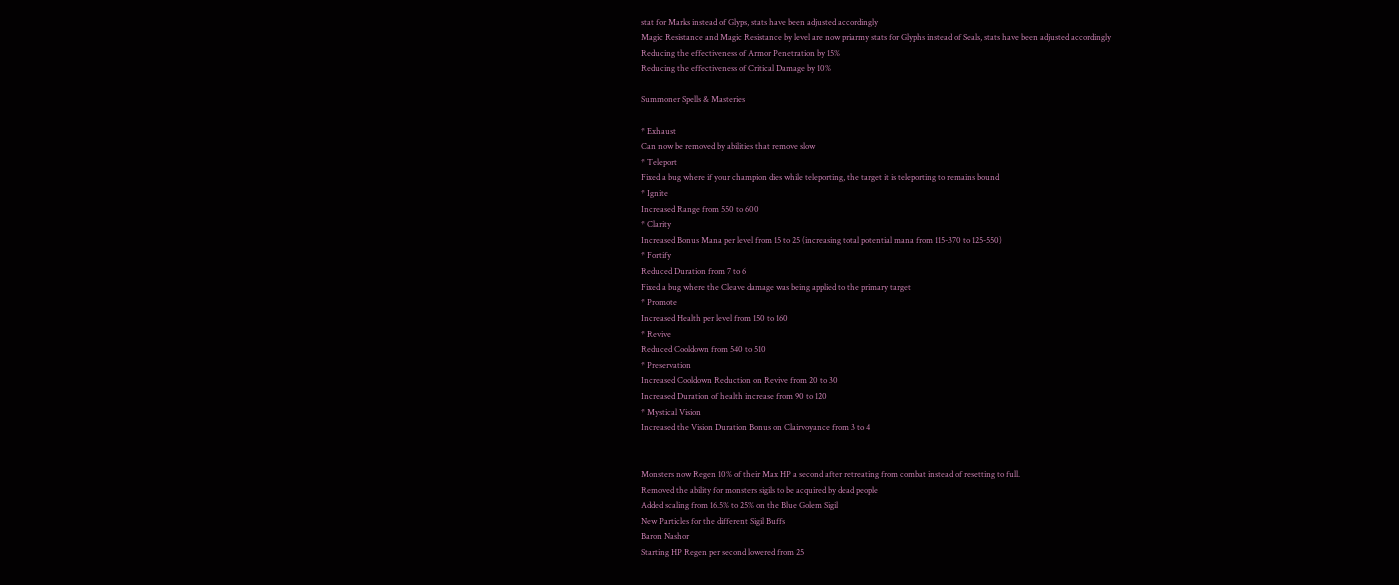stat for Marks instead of Glyps, stats have been adjusted accordingly
Magic Resistance and Magic Resistance by level are now priarmy stats for Glyphs instead of Seals, stats have been adjusted accordingly
Reducing the effectiveness of Armor Penetration by 15%
Reducing the effectiveness of Critical Damage by 10%

Summoner Spells & Masteries

* Exhaust
Can now be removed by abilities that remove slow
* Teleport
Fixed a bug where if your champion dies while teleporting, the target it is teleporting to remains bound
* Ignite
Increased Range from 550 to 600
* Clarity
Increased Bonus Mana per level from 15 to 25 (increasing total potential mana from 115-370 to 125-550)
* Fortify
Reduced Duration from 7 to 6
Fixed a bug where the Cleave damage was being applied to the primary target
* Promote
Increased Health per level from 150 to 160
* Revive
Reduced Cooldown from 540 to 510
* Preservation
Increased Cooldown Reduction on Revive from 20 to 30
Increased Duration of health increase from 90 to 120
* Mystical Vision
Increased the Vision Duration Bonus on Clairvoyance from 3 to 4


Monsters now Regen 10% of their Max HP a second after retreating from combat instead of resetting to full.
Removed the ability for monsters sigils to be acquired by dead people
Added scaling from 16.5% to 25% on the Blue Golem Sigil
New Particles for the different Sigil Buffs
Baron Nashor
Starting HP Regen per second lowered from 25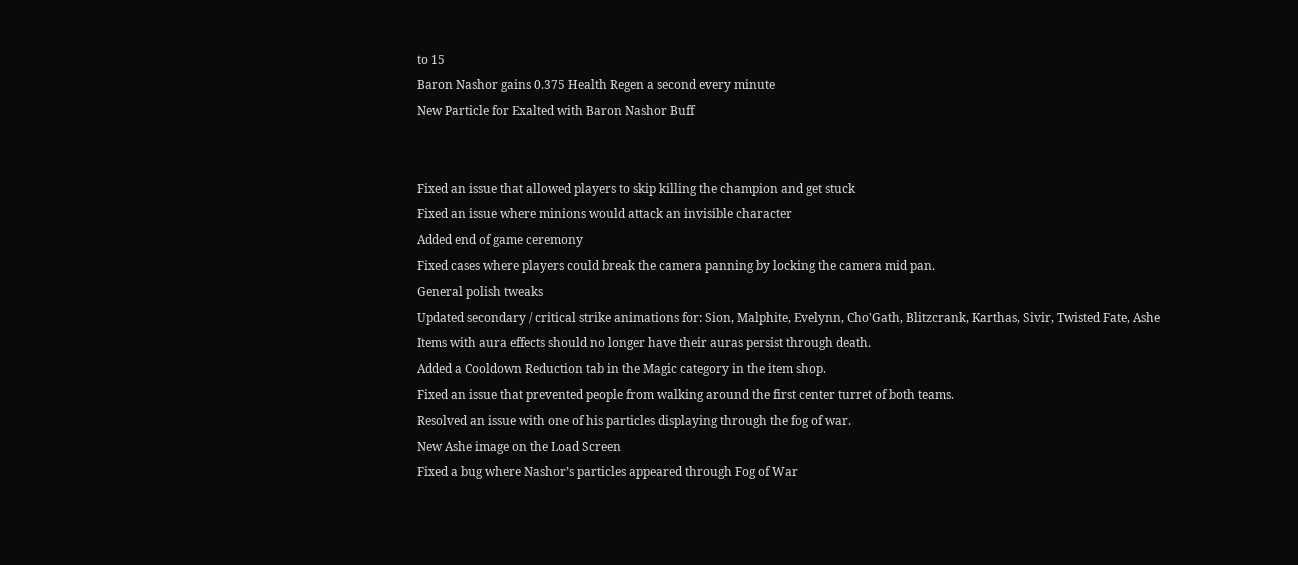to 15
Baron Nashor gains 0.375 Health Regen a second every minute
New Particle for Exalted with Baron Nashor Buff


Fixed an issue that allowed players to skip killing the champion and get stuck
Fixed an issue where minions would attack an invisible character
Added end of game ceremony
Fixed cases where players could break the camera panning by locking the camera mid pan.
General polish tweaks
Updated secondary / critical strike animations for: Sion, Malphite, Evelynn, Cho'Gath, Blitzcrank, Karthas, Sivir, Twisted Fate, Ashe
Items with aura effects should no longer have their auras persist through death.
Added a Cooldown Reduction tab in the Magic category in the item shop.
Fixed an issue that prevented people from walking around the first center turret of both teams.
Resolved an issue with one of his particles displaying through the fog of war.
New Ashe image on the Load Screen
Fixed a bug where Nashor’s particles appeared through Fog of War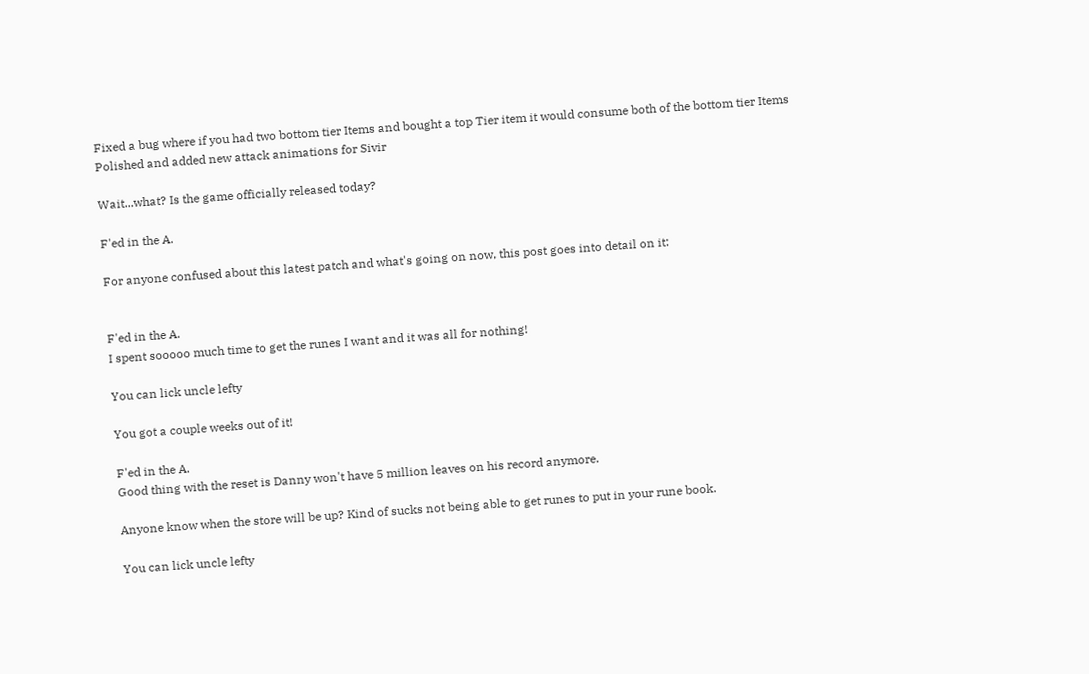Fixed a bug where if you had two bottom tier Items and bought a top Tier item it would consume both of the bottom tier Items
Polished and added new attack animations for Sivir

Wait...what? Is the game officially released today?

F'ed in the A.

For anyone confused about this latest patch and what's going on now, this post goes into detail on it:


F'ed in the A.
I spent sooooo much time to get the runes I want and it was all for nothing!

You can lick uncle lefty

You got a couple weeks out of it!

F'ed in the A.
Good thing with the reset is Danny won't have 5 million leaves on his record anymore.

Anyone know when the store will be up? Kind of sucks not being able to get runes to put in your rune book.

You can lick uncle lefty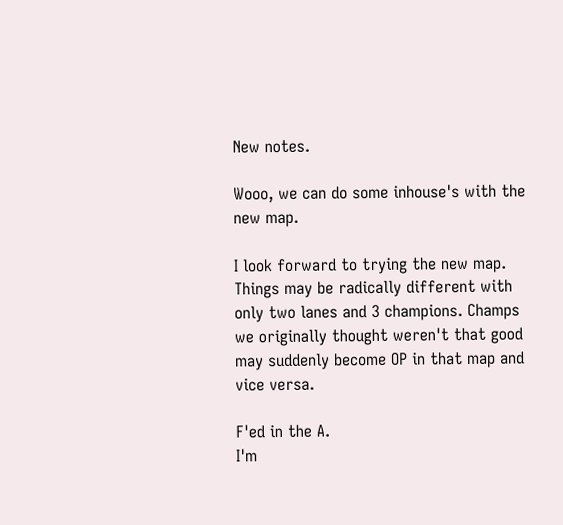New notes.

Wooo, we can do some inhouse's with the new map.

I look forward to trying the new map. Things may be radically different with only two lanes and 3 champions. Champs we originally thought weren't that good may suddenly become OP in that map and vice versa.

F'ed in the A.
I'm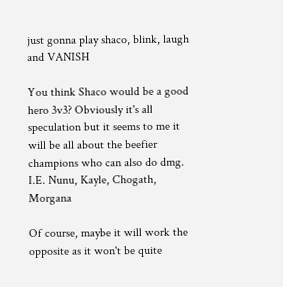just gonna play shaco, blink, laugh and VANISH

You think Shaco would be a good hero 3v3? Obviously it's all speculation but it seems to me it will be all about the beefier champions who can also do dmg. I.E. Nunu, Kayle, Chogath, Morgana

Of course, maybe it will work the opposite as it won't be quite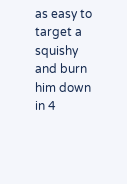as easy to target a squishy and burn him down in 4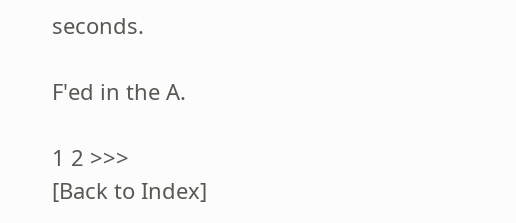seconds.

F'ed in the A.

1 2 >>>
[Back to Index]